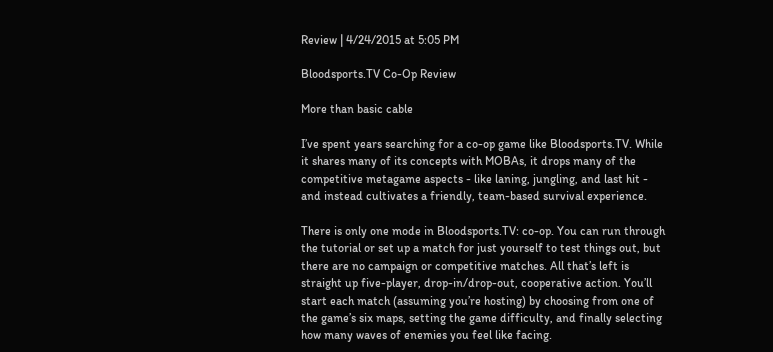Review | 4/24/2015 at 5:05 PM

Bloodsports.TV Co-Op Review

More than basic cable

I’ve spent years searching for a co-op game like Bloodsports.TV. While it shares many of its concepts with MOBAs, it drops many of the competitive metagame aspects - like laning, jungling, and last hit - and instead cultivates a friendly, team-based survival experience.

There is only one mode in Bloodsports.TV: co-op. You can run through the tutorial or set up a match for just yourself to test things out, but there are no campaign or competitive matches. All that’s left is straight up five-player, drop-in/drop-out, cooperative action. You’ll start each match (assuming you’re hosting) by choosing from one of the game’s six maps, setting the game difficulty, and finally selecting how many waves of enemies you feel like facing.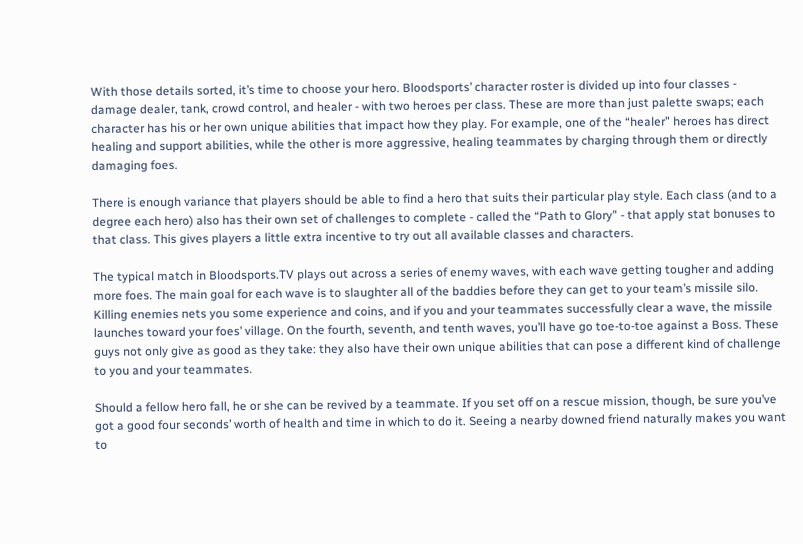With those details sorted, it’s time to choose your hero. Bloodsports’ character roster is divided up into four classes - damage dealer, tank, crowd control, and healer - with two heroes per class. These are more than just palette swaps; each character has his or her own unique abilities that impact how they play. For example, one of the “healer” heroes has direct healing and support abilities, while the other is more aggressive, healing teammates by charging through them or directly damaging foes.

There is enough variance that players should be able to find a hero that suits their particular play style. Each class (and to a degree each hero) also has their own set of challenges to complete - called the “Path to Glory” - that apply stat bonuses to that class. This gives players a little extra incentive to try out all available classes and characters.

The typical match in Bloodsports.TV plays out across a series of enemy waves, with each wave getting tougher and adding more foes. The main goal for each wave is to slaughter all of the baddies before they can get to your team’s missile silo. Killing enemies nets you some experience and coins, and if you and your teammates successfully clear a wave, the missile launches toward your foes’ village. On the fourth, seventh, and tenth waves, you’ll have go toe-to-toe against a Boss. These guys not only give as good as they take: they also have their own unique abilities that can pose a different kind of challenge to you and your teammates.

Should a fellow hero fall, he or she can be revived by a teammate. If you set off on a rescue mission, though, be sure you’ve got a good four seconds’ worth of health and time in which to do it. Seeing a nearby downed friend naturally makes you want to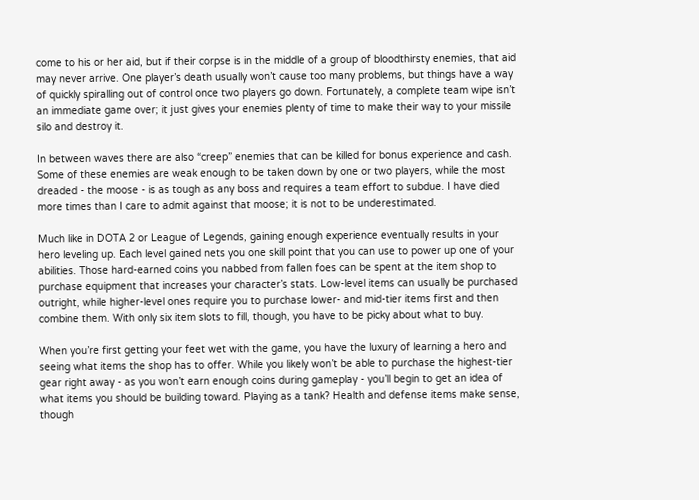come to his or her aid, but if their corpse is in the middle of a group of bloodthirsty enemies, that aid may never arrive. One player’s death usually won’t cause too many problems, but things have a way of quickly spiralling out of control once two players go down. Fortunately, a complete team wipe isn’t an immediate game over; it just gives your enemies plenty of time to make their way to your missile silo and destroy it.

In between waves there are also “creep” enemies that can be killed for bonus experience and cash. Some of these enemies are weak enough to be taken down by one or two players, while the most dreaded - the moose - is as tough as any boss and requires a team effort to subdue. I have died more times than I care to admit against that moose; it is not to be underestimated.

Much like in DOTA 2 or League of Legends, gaining enough experience eventually results in your hero leveling up. Each level gained nets you one skill point that you can use to power up one of your abilities. Those hard-earned coins you nabbed from fallen foes can be spent at the item shop to purchase equipment that increases your character’s stats. Low-level items can usually be purchased outright, while higher-level ones require you to purchase lower- and mid-tier items first and then combine them. With only six item slots to fill, though, you have to be picky about what to buy.

When you’re first getting your feet wet with the game, you have the luxury of learning a hero and seeing what items the shop has to offer. While you likely won’t be able to purchase the highest-tier gear right away - as you won’t earn enough coins during gameplay - you’ll begin to get an idea of what items you should be building toward. Playing as a tank? Health and defense items make sense, though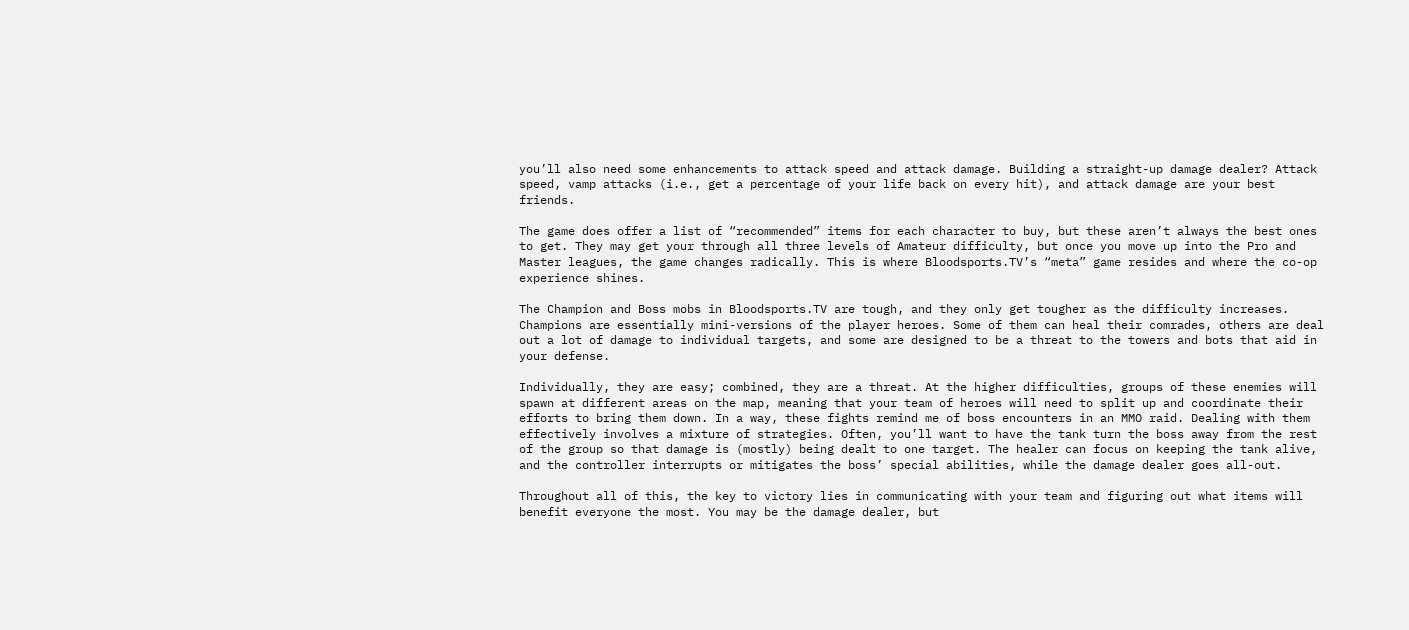you’ll also need some enhancements to attack speed and attack damage. Building a straight-up damage dealer? Attack speed, vamp attacks (i.e., get a percentage of your life back on every hit), and attack damage are your best friends.

The game does offer a list of “recommended” items for each character to buy, but these aren’t always the best ones to get. They may get your through all three levels of Amateur difficulty, but once you move up into the Pro and Master leagues, the game changes radically. This is where Bloodsports.TV’s “meta” game resides and where the co-op experience shines.

The Champion and Boss mobs in Bloodsports.TV are tough, and they only get tougher as the difficulty increases. Champions are essentially mini-versions of the player heroes. Some of them can heal their comrades, others are deal out a lot of damage to individual targets, and some are designed to be a threat to the towers and bots that aid in your defense.

Individually, they are easy; combined, they are a threat. At the higher difficulties, groups of these enemies will spawn at different areas on the map, meaning that your team of heroes will need to split up and coordinate their efforts to bring them down. In a way, these fights remind me of boss encounters in an MMO raid. Dealing with them effectively involves a mixture of strategies. Often, you’ll want to have the tank turn the boss away from the rest of the group so that damage is (mostly) being dealt to one target. The healer can focus on keeping the tank alive, and the controller interrupts or mitigates the boss’ special abilities, while the damage dealer goes all-out.

Throughout all of this, the key to victory lies in communicating with your team and figuring out what items will benefit everyone the most. You may be the damage dealer, but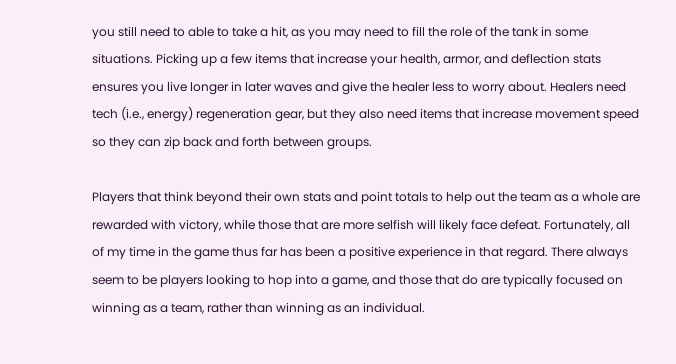you still need to able to take a hit, as you may need to fill the role of the tank in some situations. Picking up a few items that increase your health, armor, and deflection stats ensures you live longer in later waves and give the healer less to worry about. Healers need tech (i.e., energy) regeneration gear, but they also need items that increase movement speed so they can zip back and forth between groups.

Players that think beyond their own stats and point totals to help out the team as a whole are rewarded with victory, while those that are more selfish will likely face defeat. Fortunately, all of my time in the game thus far has been a positive experience in that regard. There always seem to be players looking to hop into a game, and those that do are typically focused on winning as a team, rather than winning as an individual.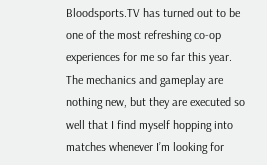Bloodsports.TV has turned out to be one of the most refreshing co-op experiences for me so far this year. The mechanics and gameplay are nothing new, but they are executed so well that I find myself hopping into matches whenever I’m looking for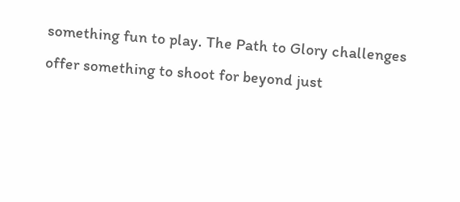something fun to play. The Path to Glory challenges offer something to shoot for beyond just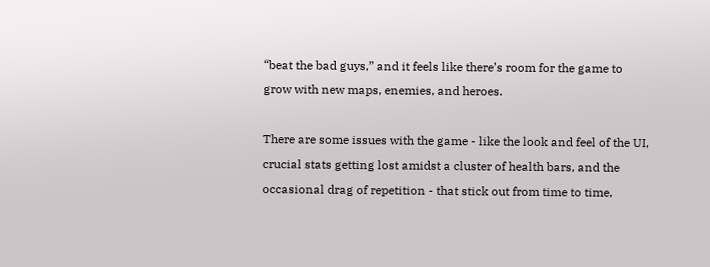“beat the bad guys,” and it feels like there’s room for the game to grow with new maps, enemies, and heroes.

There are some issues with the game - like the look and feel of the UI, crucial stats getting lost amidst a cluster of health bars, and the occasional drag of repetition - that stick out from time to time,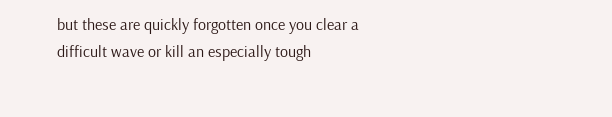but these are quickly forgotten once you clear a difficult wave or kill an especially tough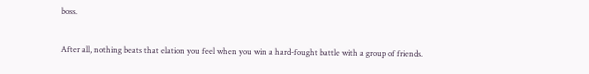boss.

After all, nothing beats that elation you feel when you win a hard-fought battle with a group of friends.